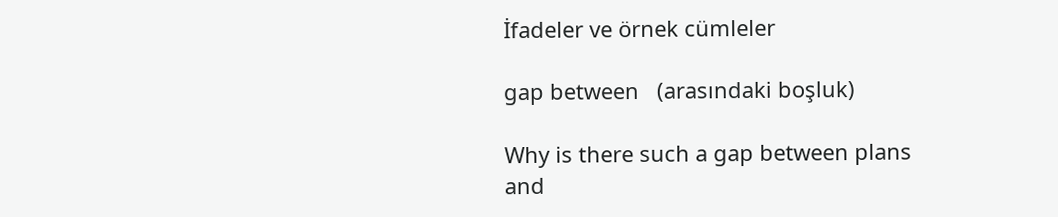İfadeler ve örnek cümleler

gap between   (arasındaki boşluk)

Why is there such a gap between plans and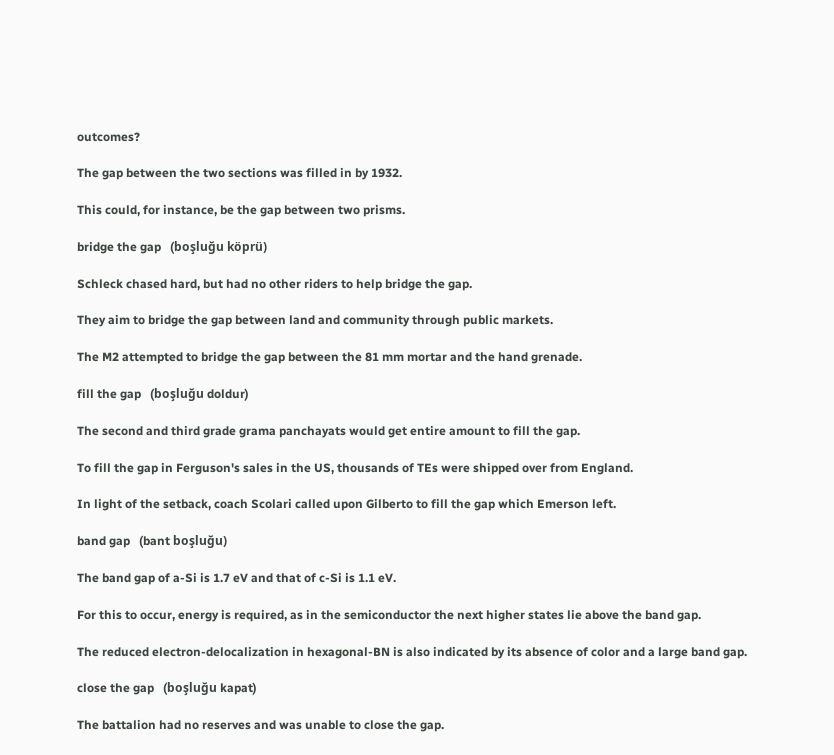outcomes?

The gap between the two sections was filled in by 1932.

This could, for instance, be the gap between two prisms.

bridge the gap   (boşluğu köprü)

Schleck chased hard, but had no other riders to help bridge the gap.

They aim to bridge the gap between land and community through public markets.

The M2 attempted to bridge the gap between the 81 mm mortar and the hand grenade.

fill the gap   (boşluğu doldur)

The second and third grade grama panchayats would get entire amount to fill the gap.

To fill the gap in Ferguson's sales in the US, thousands of TEs were shipped over from England.

In light of the setback, coach Scolari called upon Gilberto to fill the gap which Emerson left.

band gap   (bant boşluğu)

The band gap of a-Si is 1.7 eV and that of c-Si is 1.1 eV.

For this to occur, energy is required, as in the semiconductor the next higher states lie above the band gap.

The reduced electron-delocalization in hexagonal-BN is also indicated by its absence of color and a large band gap.

close the gap   (boşluğu kapat)

The battalion had no reserves and was unable to close the gap.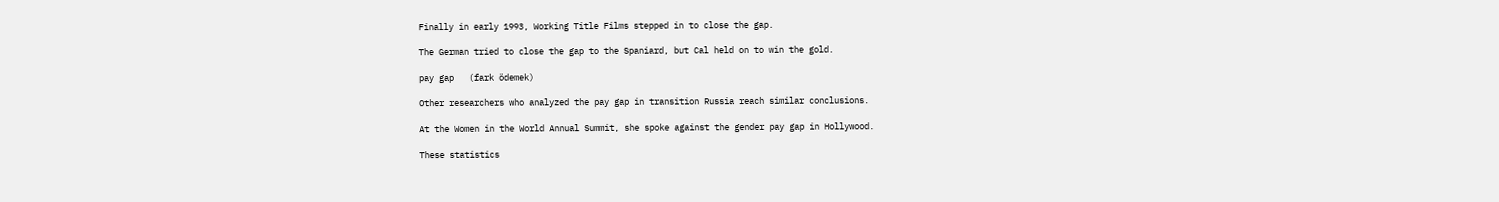Finally in early 1993, Working Title Films stepped in to close the gap.

The German tried to close the gap to the Spaniard, but Cal held on to win the gold.

pay gap   (fark ödemek)

Other researchers who analyzed the pay gap in transition Russia reach similar conclusions.

At the Women in the World Annual Summit, she spoke against the gender pay gap in Hollywood.

These statistics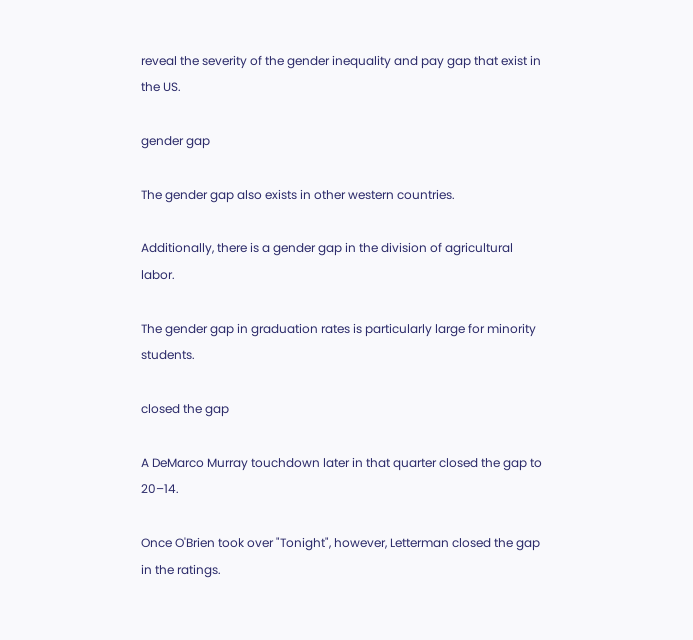reveal the severity of the gender inequality and pay gap that exist in the US.

gender gap

The gender gap also exists in other western countries.

Additionally, there is a gender gap in the division of agricultural labor.

The gender gap in graduation rates is particularly large for minority students.

closed the gap

A DeMarco Murray touchdown later in that quarter closed the gap to 20–14.

Once O'Brien took over "Tonight", however, Letterman closed the gap in the ratings.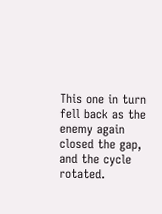This one in turn fell back as the enemy again closed the gap, and the cycle rotated.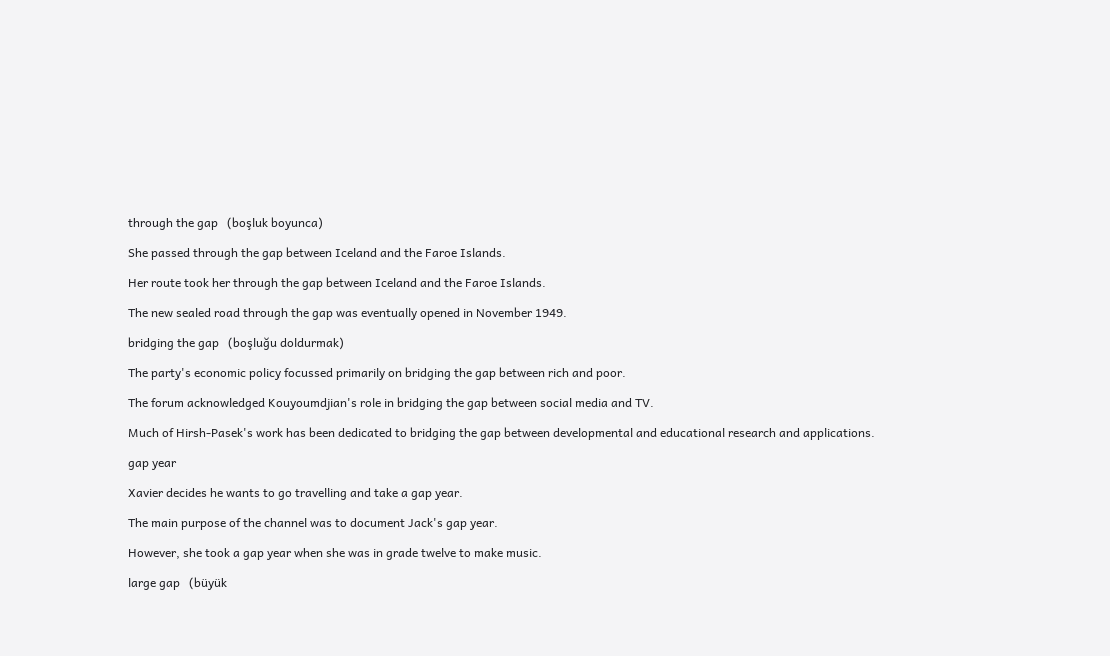through the gap   (boşluk boyunca)

She passed through the gap between Iceland and the Faroe Islands.

Her route took her through the gap between Iceland and the Faroe Islands.

The new sealed road through the gap was eventually opened in November 1949.

bridging the gap   (boşluğu doldurmak)

The party's economic policy focussed primarily on bridging the gap between rich and poor.

The forum acknowledged Kouyoumdjian's role in bridging the gap between social media and TV.

Much of Hirsh-Pasek's work has been dedicated to bridging the gap between developmental and educational research and applications.

gap year

Xavier decides he wants to go travelling and take a gap year.

The main purpose of the channel was to document Jack's gap year.

However, she took a gap year when she was in grade twelve to make music.

large gap   (büyük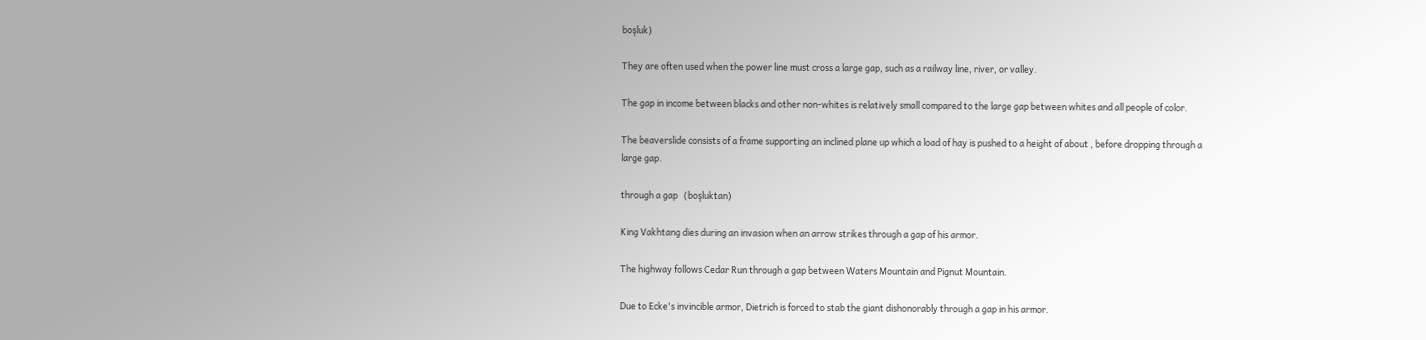boşluk)

They are often used when the power line must cross a large gap, such as a railway line, river, or valley.

The gap in income between blacks and other non-whites is relatively small compared to the large gap between whites and all people of color.

The beaverslide consists of a frame supporting an inclined plane up which a load of hay is pushed to a height of about , before dropping through a large gap.

through a gap   (boşluktan)

King Vakhtang dies during an invasion when an arrow strikes through a gap of his armor.

The highway follows Cedar Run through a gap between Waters Mountain and Pignut Mountain.

Due to Ecke's invincible armor, Dietrich is forced to stab the giant dishonorably through a gap in his armor.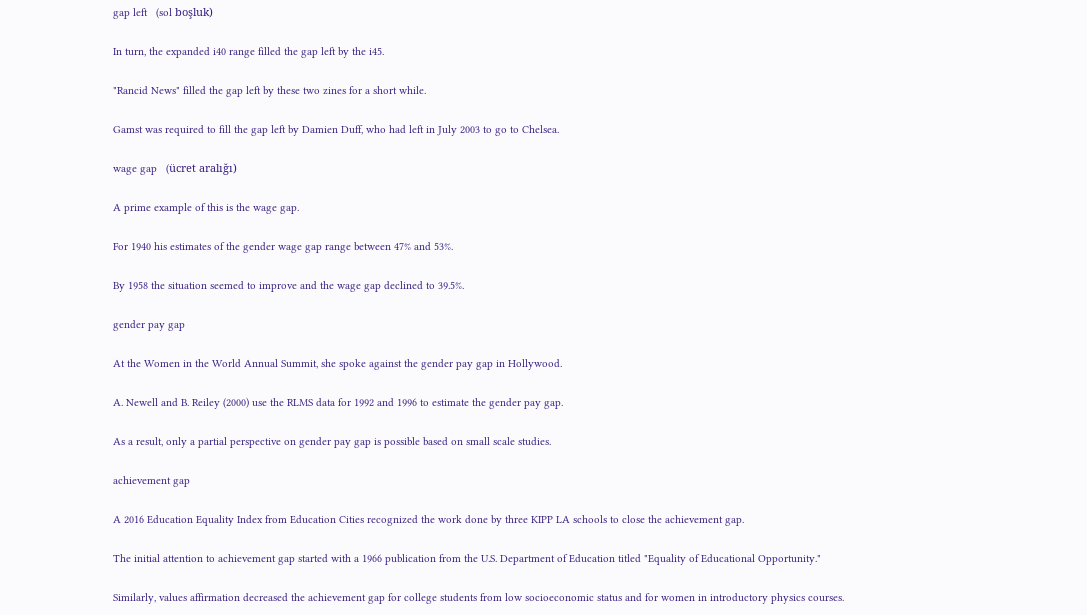gap left   (sol boşluk)

In turn, the expanded i40 range filled the gap left by the i45.

"Rancid News" filled the gap left by these two zines for a short while.

Gamst was required to fill the gap left by Damien Duff, who had left in July 2003 to go to Chelsea.

wage gap   (ücret aralığı)

A prime example of this is the wage gap.

For 1940 his estimates of the gender wage gap range between 47% and 53%.

By 1958 the situation seemed to improve and the wage gap declined to 39.5%.

gender pay gap

At the Women in the World Annual Summit, she spoke against the gender pay gap in Hollywood.

A. Newell and B. Reiley (2000) use the RLMS data for 1992 and 1996 to estimate the gender pay gap.

As a result, only a partial perspective on gender pay gap is possible based on small scale studies.

achievement gap

A 2016 Education Equality Index from Education Cities recognized the work done by three KIPP LA schools to close the achievement gap.

The initial attention to achievement gap started with a 1966 publication from the U.S. Department of Education titled "Equality of Educational Opportunity."

Similarly, values affirmation decreased the achievement gap for college students from low socioeconomic status and for women in introductory physics courses.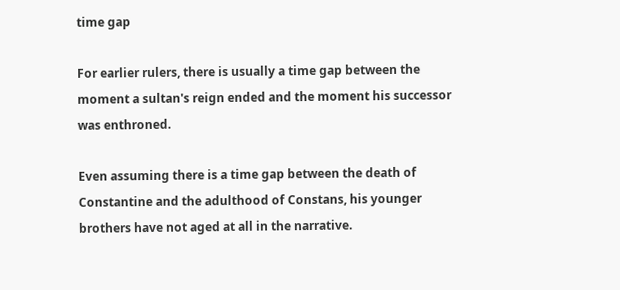time gap

For earlier rulers, there is usually a time gap between the moment a sultan's reign ended and the moment his successor was enthroned.

Even assuming there is a time gap between the death of Constantine and the adulthood of Constans, his younger brothers have not aged at all in the narrative.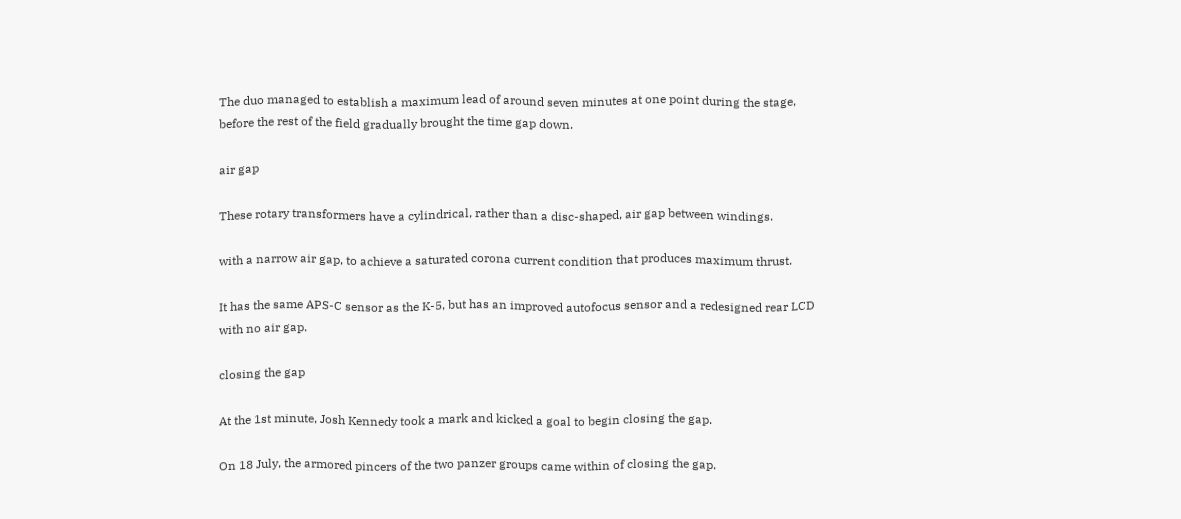The duo managed to establish a maximum lead of around seven minutes at one point during the stage, before the rest of the field gradually brought the time gap down.

air gap

These rotary transformers have a cylindrical, rather than a disc-shaped, air gap between windings.

with a narrow air gap, to achieve a saturated corona current condition that produces maximum thrust.

It has the same APS-C sensor as the K-5, but has an improved autofocus sensor and a redesigned rear LCD with no air gap.

closing the gap

At the 1st minute, Josh Kennedy took a mark and kicked a goal to begin closing the gap.

On 18 July, the armored pincers of the two panzer groups came within of closing the gap.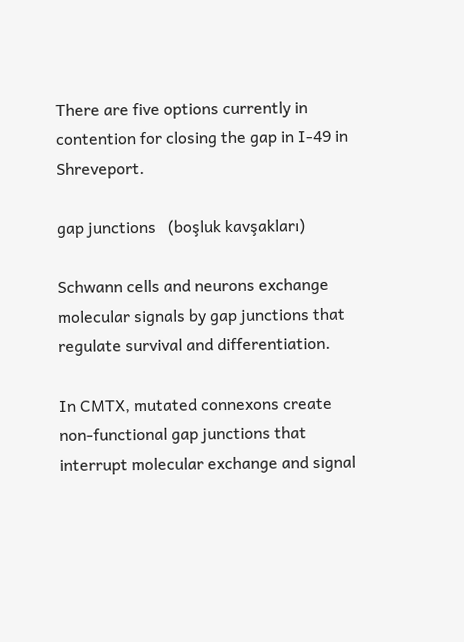There are five options currently in contention for closing the gap in I-49 in Shreveport.

gap junctions   (boşluk kavşakları)

Schwann cells and neurons exchange molecular signals by gap junctions that regulate survival and differentiation.

In CMTX, mutated connexons create non-functional gap junctions that interrupt molecular exchange and signal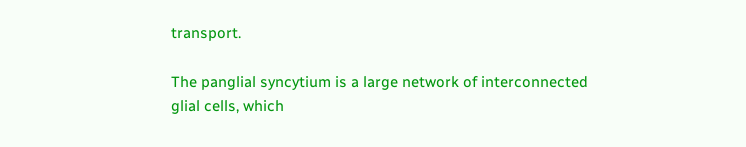transport.

The panglial syncytium is a large network of interconnected glial cells, which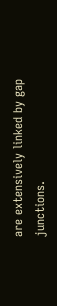are extensively linked by gap junctions.